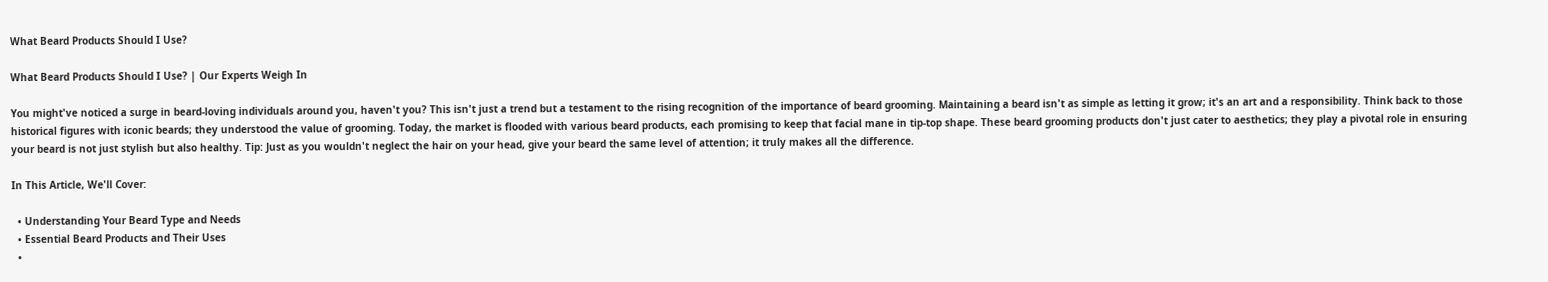What Beard Products Should I Use?

What Beard Products Should I Use? | Our Experts Weigh In

You might've noticed a surge in beard-loving individuals around you, haven't you? This isn't just a trend but a testament to the rising recognition of the importance of beard grooming. Maintaining a beard isn't as simple as letting it grow; it's an art and a responsibility. Think back to those historical figures with iconic beards; they understood the value of grooming. Today, the market is flooded with various beard products, each promising to keep that facial mane in tip-top shape. These beard grooming products don't just cater to aesthetics; they play a pivotal role in ensuring your beard is not just stylish but also healthy. Tip: Just as you wouldn't neglect the hair on your head, give your beard the same level of attention; it truly makes all the difference.

In This Article, We'll Cover:

  • Understanding Your Beard Type and Needs
  • Essential Beard Products and Their Uses
  •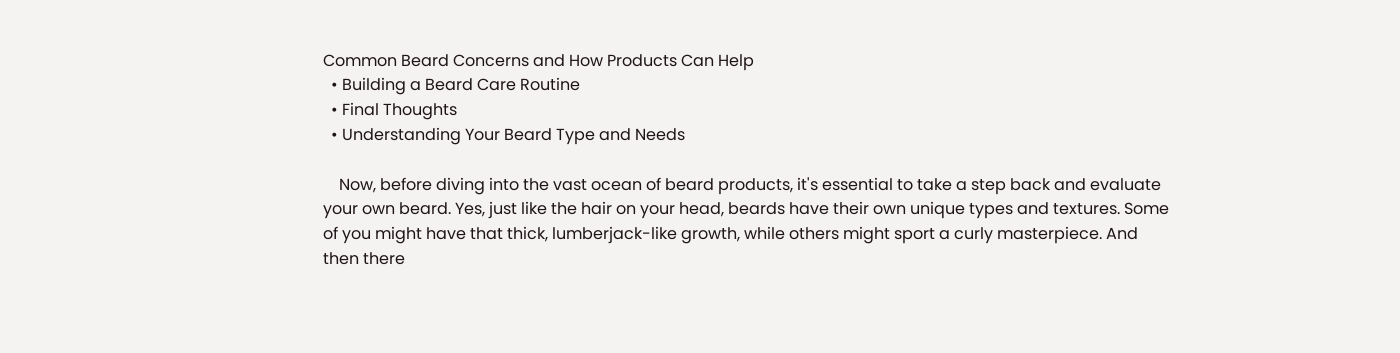Common Beard Concerns and How Products Can Help
  • Building a Beard Care Routine
  • Final Thoughts
  • Understanding Your Beard Type and Needs

    Now, before diving into the vast ocean of beard products, it's essential to take a step back and evaluate your own beard. Yes, just like the hair on your head, beards have their own unique types and textures. Some of you might have that thick, lumberjack-like growth, while others might sport a curly masterpiece. And then there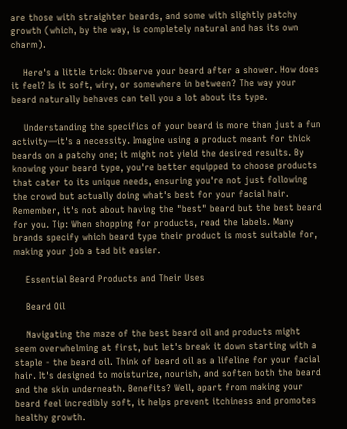are those with straighter beards, and some with slightly patchy growth (which, by the way, is completely natural and has its own charm).

    Here's a little trick: Observe your beard after a shower. How does it feel? Is it soft, wiry, or somewhere in between? The way your beard naturally behaves can tell you a lot about its type.

    Understanding the specifics of your beard is more than just a fun activity—it's a necessity. Imagine using a product meant for thick beards on a patchy one; it might not yield the desired results. By knowing your beard type, you're better equipped to choose products that cater to its unique needs, ensuring you're not just following the crowd but actually doing what's best for your facial hair. Remember, it's not about having the "best" beard but the best beard for you. Tip: When shopping for products, read the labels. Many brands specify which beard type their product is most suitable for, making your job a tad bit easier.

    Essential Beard Products and Their Uses

    Beard Oil

    Navigating the maze of the best beard oil and products might seem overwhelming at first, but let's break it down starting with a staple - the beard oil. Think of beard oil as a lifeline for your facial hair. It's designed to moisturize, nourish, and soften both the beard and the skin underneath. Benefits? Well, apart from making your beard feel incredibly soft, it helps prevent itchiness and promotes healthy growth.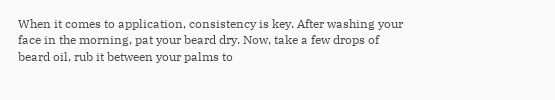When it comes to application, consistency is key. After washing your face in the morning, pat your beard dry. Now, take a few drops of beard oil, rub it between your palms to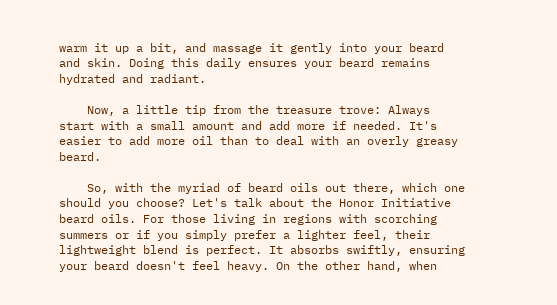warm it up a bit, and massage it gently into your beard and skin. Doing this daily ensures your beard remains hydrated and radiant.

    Now, a little tip from the treasure trove: Always start with a small amount and add more if needed. It's easier to add more oil than to deal with an overly greasy beard.

    So, with the myriad of beard oils out there, which one should you choose? Let's talk about the Honor Initiative beard oils. For those living in regions with scorching summers or if you simply prefer a lighter feel, their lightweight blend is perfect. It absorbs swiftly, ensuring your beard doesn't feel heavy. On the other hand, when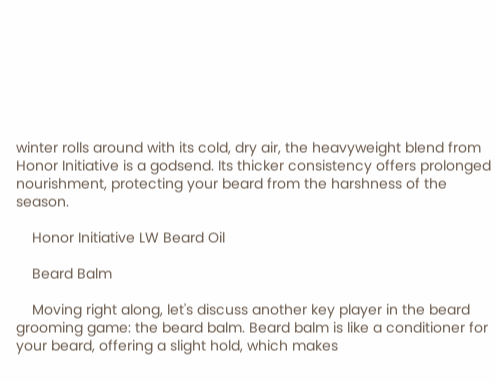winter rolls around with its cold, dry air, the heavyweight blend from Honor Initiative is a godsend. Its thicker consistency offers prolonged nourishment, protecting your beard from the harshness of the season.

    Honor Initiative LW Beard Oil

    Beard Balm

    Moving right along, let's discuss another key player in the beard grooming game: the beard balm. Beard balm is like a conditioner for your beard, offering a slight hold, which makes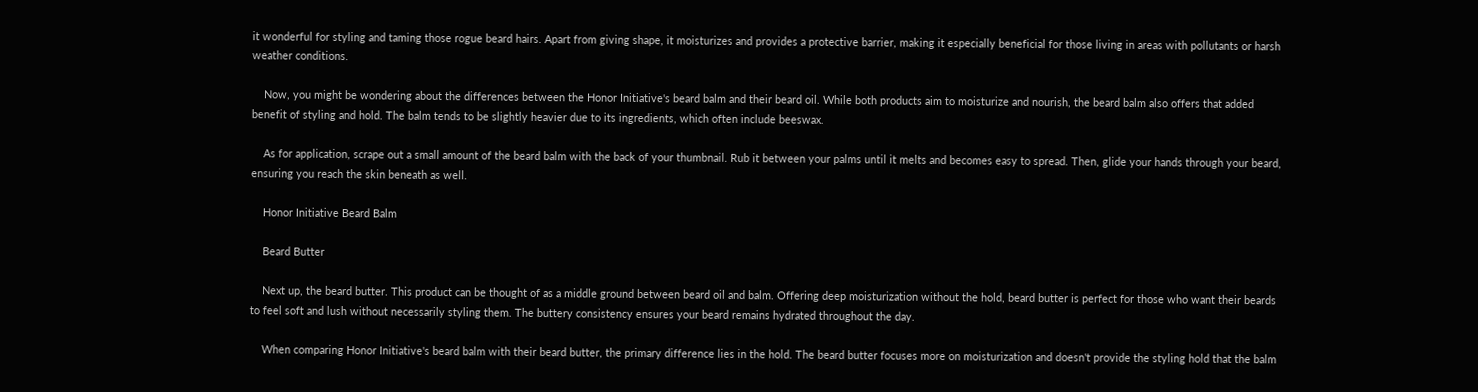it wonderful for styling and taming those rogue beard hairs. Apart from giving shape, it moisturizes and provides a protective barrier, making it especially beneficial for those living in areas with pollutants or harsh weather conditions.

    Now, you might be wondering about the differences between the Honor Initiative's beard balm and their beard oil. While both products aim to moisturize and nourish, the beard balm also offers that added benefit of styling and hold. The balm tends to be slightly heavier due to its ingredients, which often include beeswax.

    As for application, scrape out a small amount of the beard balm with the back of your thumbnail. Rub it between your palms until it melts and becomes easy to spread. Then, glide your hands through your beard, ensuring you reach the skin beneath as well.

    Honor Initiative Beard Balm

    Beard Butter

    Next up, the beard butter. This product can be thought of as a middle ground between beard oil and balm. Offering deep moisturization without the hold, beard butter is perfect for those who want their beards to feel soft and lush without necessarily styling them. The buttery consistency ensures your beard remains hydrated throughout the day.

    When comparing Honor Initiative's beard balm with their beard butter, the primary difference lies in the hold. The beard butter focuses more on moisturization and doesn't provide the styling hold that the balm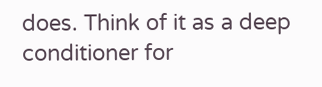does. Think of it as a deep conditioner for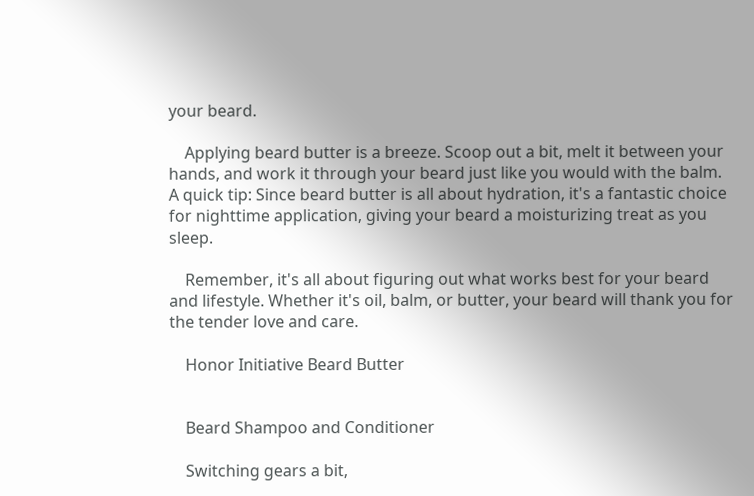your beard.

    Applying beard butter is a breeze. Scoop out a bit, melt it between your hands, and work it through your beard just like you would with the balm. A quick tip: Since beard butter is all about hydration, it's a fantastic choice for nighttime application, giving your beard a moisturizing treat as you sleep.

    Remember, it's all about figuring out what works best for your beard and lifestyle. Whether it's oil, balm, or butter, your beard will thank you for the tender love and care.

    Honor Initiative Beard Butter


    Beard Shampoo and Conditioner

    Switching gears a bit,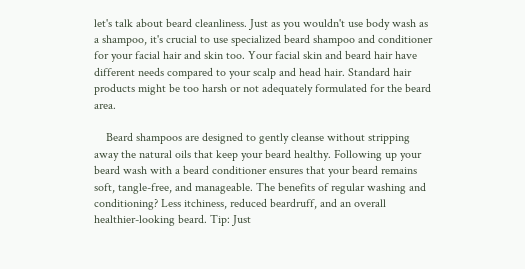let's talk about beard cleanliness. Just as you wouldn't use body wash as a shampoo, it's crucial to use specialized beard shampoo and conditioner for your facial hair and skin too. Your facial skin and beard hair have different needs compared to your scalp and head hair. Standard hair products might be too harsh or not adequately formulated for the beard area.

    Beard shampoos are designed to gently cleanse without stripping away the natural oils that keep your beard healthy. Following up your beard wash with a beard conditioner ensures that your beard remains soft, tangle-free, and manageable. The benefits of regular washing and conditioning? Less itchiness, reduced beardruff, and an overall healthier-looking beard. Tip: Just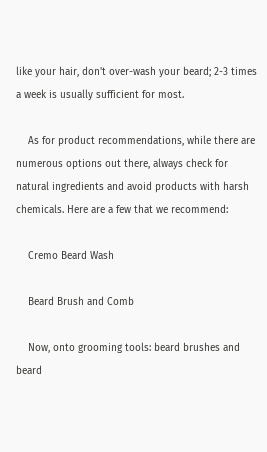like your hair, don't over-wash your beard; 2-3 times a week is usually sufficient for most.

    As for product recommendations, while there are numerous options out there, always check for natural ingredients and avoid products with harsh chemicals. Here are a few that we recommend:

    Cremo Beard Wash

    Beard Brush and Comb

    Now, onto grooming tools: beard brushes and beard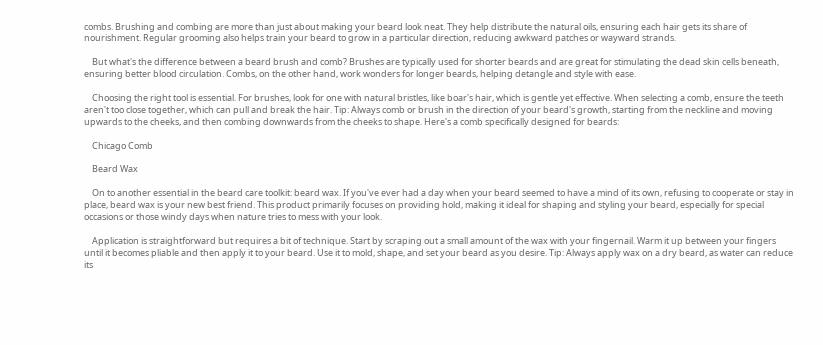combs. Brushing and combing are more than just about making your beard look neat. They help distribute the natural oils, ensuring each hair gets its share of nourishment. Regular grooming also helps train your beard to grow in a particular direction, reducing awkward patches or wayward strands.

    But what's the difference between a beard brush and comb? Brushes are typically used for shorter beards and are great for stimulating the dead skin cells beneath, ensuring better blood circulation. Combs, on the other hand, work wonders for longer beards, helping detangle and style with ease.

    Choosing the right tool is essential. For brushes, look for one with natural bristles, like boar's hair, which is gentle yet effective. When selecting a comb, ensure the teeth aren't too close together, which can pull and break the hair. Tip: Always comb or brush in the direction of your beard's growth, starting from the neckline and moving upwards to the cheeks, and then combing downwards from the cheeks to shape. Here's a comb specifically designed for beards:

    Chicago Comb

    Beard Wax

    On to another essential in the beard care toolkit: beard wax. If you've ever had a day when your beard seemed to have a mind of its own, refusing to cooperate or stay in place, beard wax is your new best friend. This product primarily focuses on providing hold, making it ideal for shaping and styling your beard, especially for special occasions or those windy days when nature tries to mess with your look.

    Application is straightforward but requires a bit of technique. Start by scraping out a small amount of the wax with your fingernail. Warm it up between your fingers until it becomes pliable and then apply it to your beard. Use it to mold, shape, and set your beard as you desire. Tip: Always apply wax on a dry beard, as water can reduce its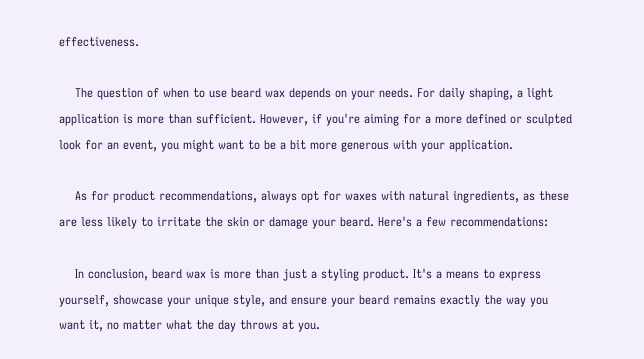effectiveness.

    The question of when to use beard wax depends on your needs. For daily shaping, a light application is more than sufficient. However, if you're aiming for a more defined or sculpted look for an event, you might want to be a bit more generous with your application.

    As for product recommendations, always opt for waxes with natural ingredients, as these are less likely to irritate the skin or damage your beard. Here's a few recommendations:

    In conclusion, beard wax is more than just a styling product. It's a means to express yourself, showcase your unique style, and ensure your beard remains exactly the way you want it, no matter what the day throws at you.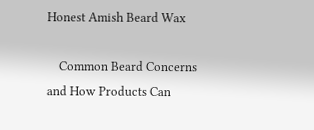Honest Amish Beard Wax

    Common Beard Concerns and How Products Can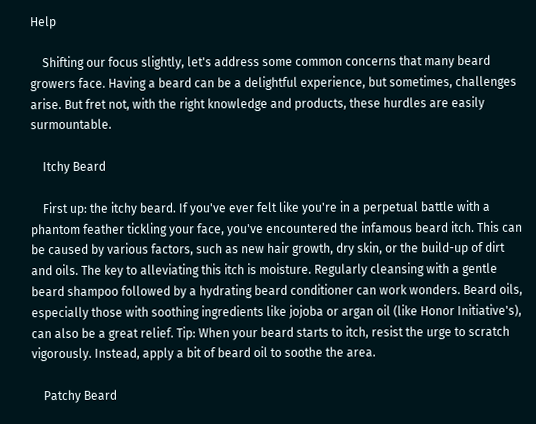Help

    Shifting our focus slightly, let's address some common concerns that many beard growers face. Having a beard can be a delightful experience, but sometimes, challenges arise. But fret not, with the right knowledge and products, these hurdles are easily surmountable.

    Itchy Beard

    First up: the itchy beard. If you've ever felt like you're in a perpetual battle with a phantom feather tickling your face, you've encountered the infamous beard itch. This can be caused by various factors, such as new hair growth, dry skin, or the build-up of dirt and oils. The key to alleviating this itch is moisture. Regularly cleansing with a gentle beard shampoo followed by a hydrating beard conditioner can work wonders. Beard oils, especially those with soothing ingredients like jojoba or argan oil (like Honor Initiative's), can also be a great relief. Tip: When your beard starts to itch, resist the urge to scratch vigorously. Instead, apply a bit of beard oil to soothe the area.

    Patchy Beard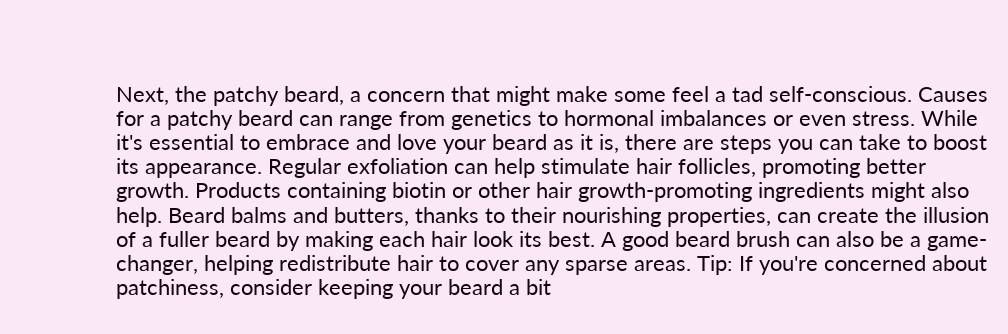Next, the patchy beard, a concern that might make some feel a tad self-conscious. Causes for a patchy beard can range from genetics to hormonal imbalances or even stress. While it's essential to embrace and love your beard as it is, there are steps you can take to boost its appearance. Regular exfoliation can help stimulate hair follicles, promoting better growth. Products containing biotin or other hair growth-promoting ingredients might also help. Beard balms and butters, thanks to their nourishing properties, can create the illusion of a fuller beard by making each hair look its best. A good beard brush can also be a game-changer, helping redistribute hair to cover any sparse areas. Tip: If you're concerned about patchiness, consider keeping your beard a bit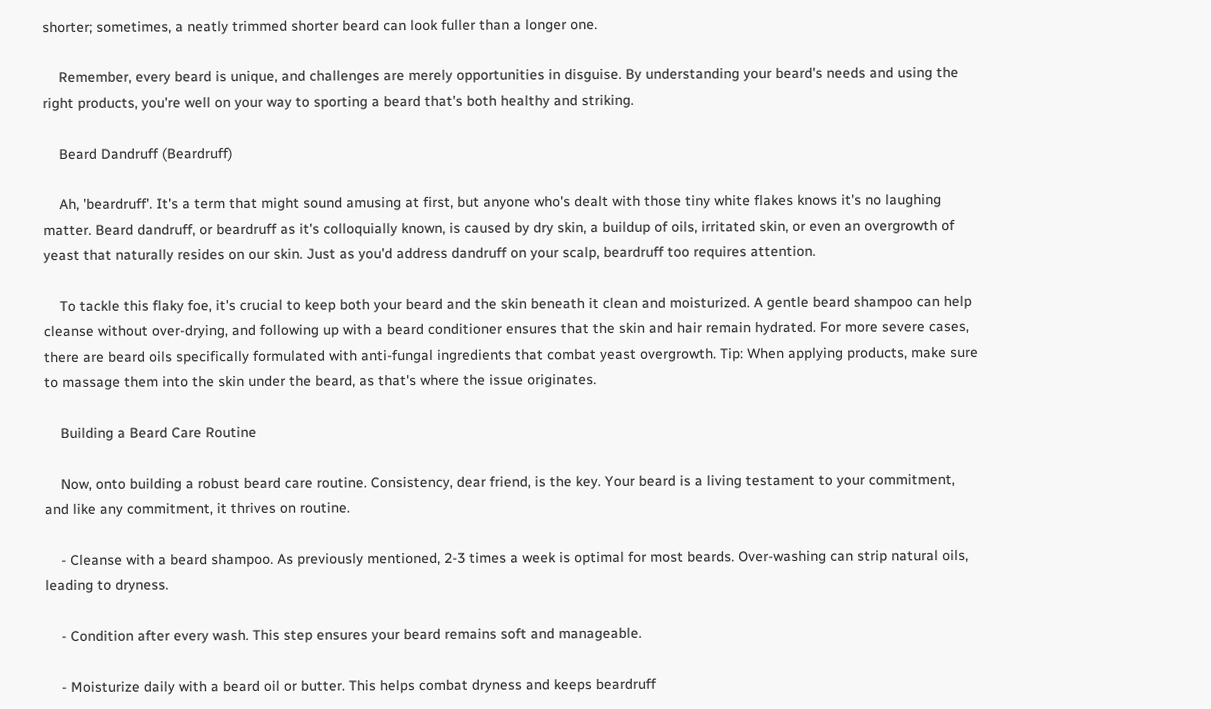shorter; sometimes, a neatly trimmed shorter beard can look fuller than a longer one.

    Remember, every beard is unique, and challenges are merely opportunities in disguise. By understanding your beard's needs and using the right products, you're well on your way to sporting a beard that's both healthy and striking.

    Beard Dandruff (Beardruff)

    Ah, 'beardruff'. It's a term that might sound amusing at first, but anyone who's dealt with those tiny white flakes knows it's no laughing matter. Beard dandruff, or beardruff as it's colloquially known, is caused by dry skin, a buildup of oils, irritated skin, or even an overgrowth of yeast that naturally resides on our skin. Just as you'd address dandruff on your scalp, beardruff too requires attention.

    To tackle this flaky foe, it's crucial to keep both your beard and the skin beneath it clean and moisturized. A gentle beard shampoo can help cleanse without over-drying, and following up with a beard conditioner ensures that the skin and hair remain hydrated. For more severe cases, there are beard oils specifically formulated with anti-fungal ingredients that combat yeast overgrowth. Tip: When applying products, make sure to massage them into the skin under the beard, as that's where the issue originates.

    Building a Beard Care Routine

    Now, onto building a robust beard care routine. Consistency, dear friend, is the key. Your beard is a living testament to your commitment, and like any commitment, it thrives on routine.

    - Cleanse with a beard shampoo. As previously mentioned, 2-3 times a week is optimal for most beards. Over-washing can strip natural oils, leading to dryness.

    - Condition after every wash. This step ensures your beard remains soft and manageable.

    - Moisturize daily with a beard oil or butter. This helps combat dryness and keeps beardruff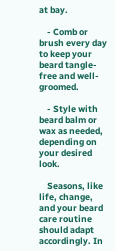at bay.

    - Comb or brush every day to keep your beard tangle-free and well-groomed.

    - Style with beard balm or wax as needed, depending on your desired look.

    Seasons, like life, change, and your beard care routine should adapt accordingly. In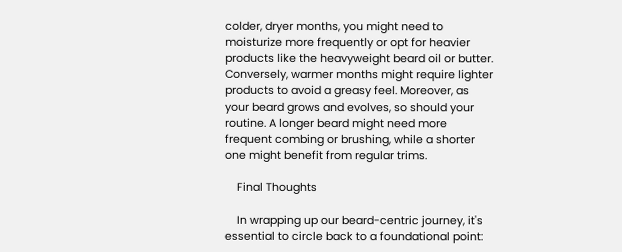colder, dryer months, you might need to moisturize more frequently or opt for heavier products like the heavyweight beard oil or butter. Conversely, warmer months might require lighter products to avoid a greasy feel. Moreover, as your beard grows and evolves, so should your routine. A longer beard might need more frequent combing or brushing, while a shorter one might benefit from regular trims.

    Final Thoughts

    In wrapping up our beard-centric journey, it's essential to circle back to a foundational point: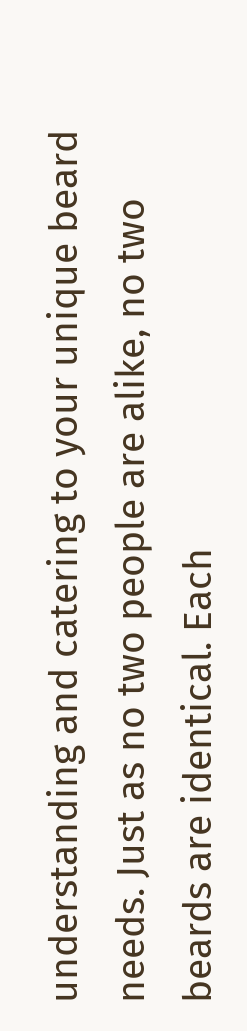understanding and catering to your unique beard needs. Just as no two people are alike, no two beards are identical. Each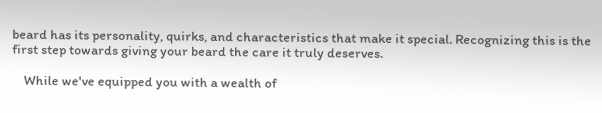beard has its personality, quirks, and characteristics that make it special. Recognizing this is the first step towards giving your beard the care it truly deserves.

    While we've equipped you with a wealth of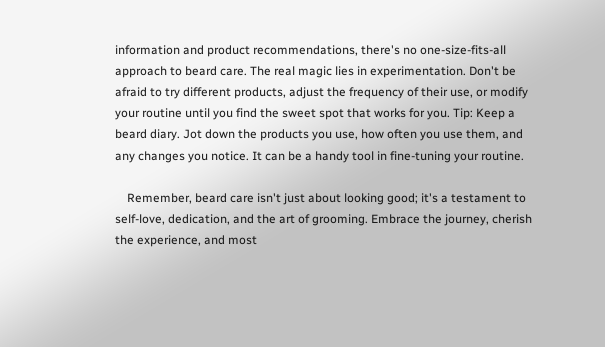information and product recommendations, there's no one-size-fits-all approach to beard care. The real magic lies in experimentation. Don't be afraid to try different products, adjust the frequency of their use, or modify your routine until you find the sweet spot that works for you. Tip: Keep a beard diary. Jot down the products you use, how often you use them, and any changes you notice. It can be a handy tool in fine-tuning your routine.

    Remember, beard care isn't just about looking good; it's a testament to self-love, dedication, and the art of grooming. Embrace the journey, cherish the experience, and most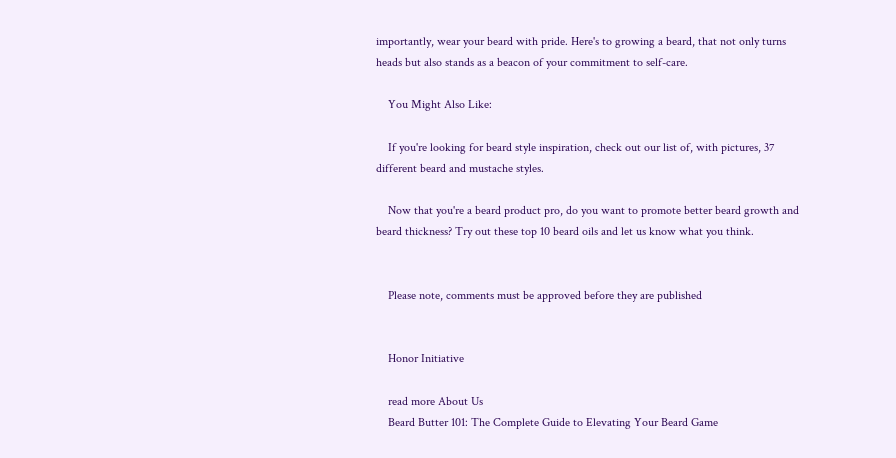importantly, wear your beard with pride. Here's to growing a beard, that not only turns heads but also stands as a beacon of your commitment to self-care.

    You Might Also Like:

    If you're looking for beard style inspiration, check out our list of, with pictures, 37 different beard and mustache styles.

    Now that you're a beard product pro, do you want to promote better beard growth and beard thickness? Try out these top 10 beard oils and let us know what you think.


    Please note, comments must be approved before they are published


    Honor Initiative

    read more About Us
    Beard Butter 101: The Complete Guide to Elevating Your Beard Game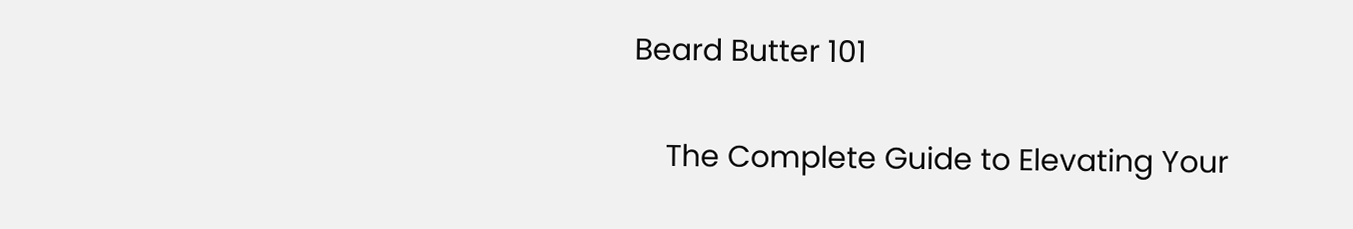Beard Butter 101

    The Complete Guide to Elevating Your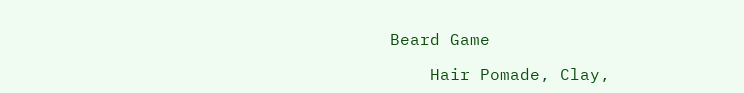Beard Game

    Hair Pomade, Clay,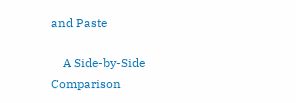and Paste

    A Side-by-Side Comparison